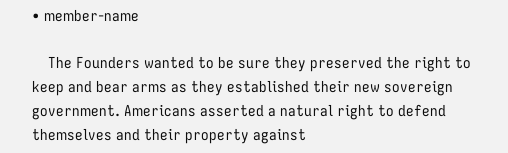• member-name

    The Founders wanted to be sure they preserved the right to keep and bear arms as they established their new sovereign government. Americans asserted a natural right to defend themselves and their property against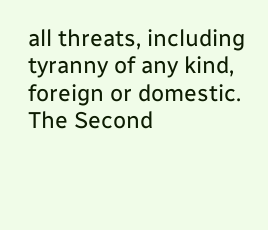all threats, including tyranny of any kind, foreign or domestic. The Second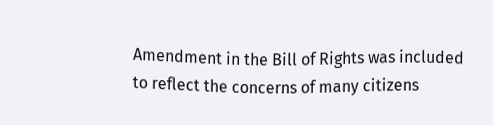Amendment in the Bill of Rights was included to reflect the concerns of many citizens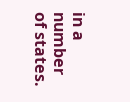in a number of states.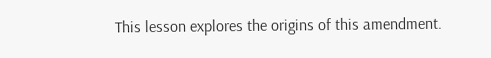This lesson explores the origins of this amendment.